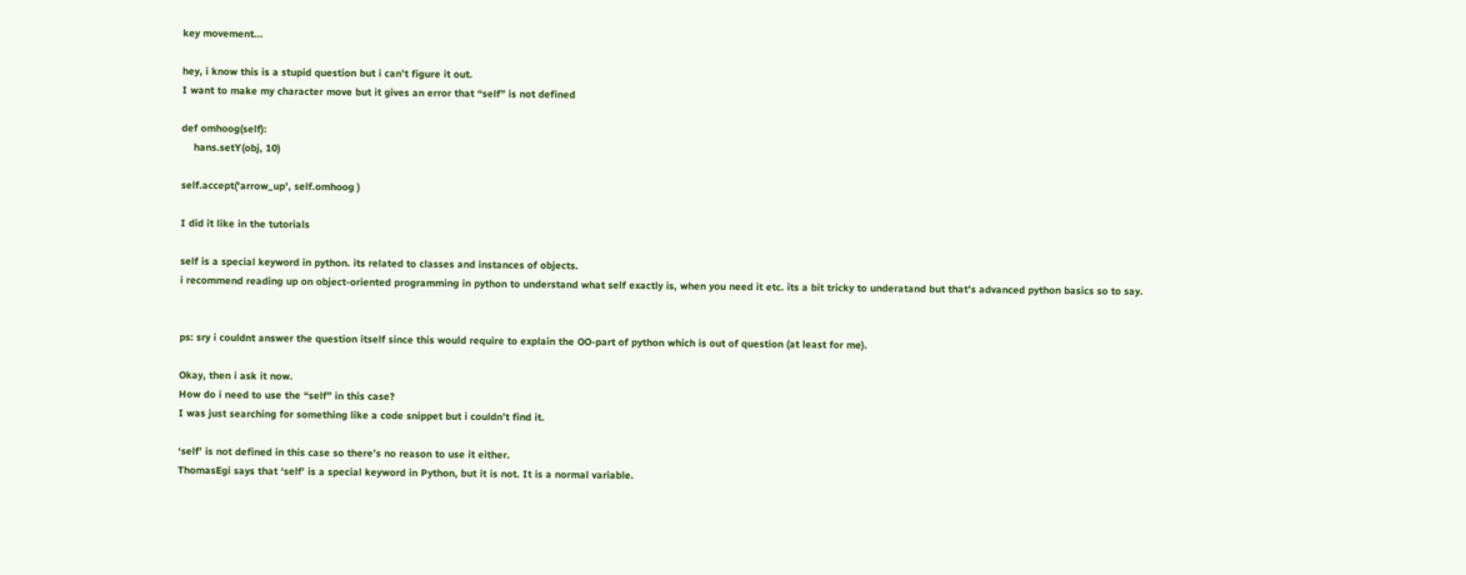key movement...

hey, i know this is a stupid question but i can’t figure it out.
I want to make my character move but it gives an error that “self” is not defined

def omhoog(self):
    hans.setY(obj, 10)

self.accept('arrow_up', self.omhoog )

I did it like in the tutorials

self is a special keyword in python. its related to classes and instances of objects.
i recommend reading up on object-oriented programming in python to understand what self exactly is, when you need it etc. its a bit tricky to underatand but that’s advanced python basics so to say.


ps: sry i couldnt answer the question itself since this would require to explain the OO-part of python which is out of question (at least for me).

Okay, then i ask it now.
How do i need to use the “self” in this case?
I was just searching for something like a code snippet but i couldn’t find it.

‘self’ is not defined in this case so there’s no reason to use it either.
ThomasEgi says that ‘self’ is a special keyword in Python, but it is not. It is a normal variable.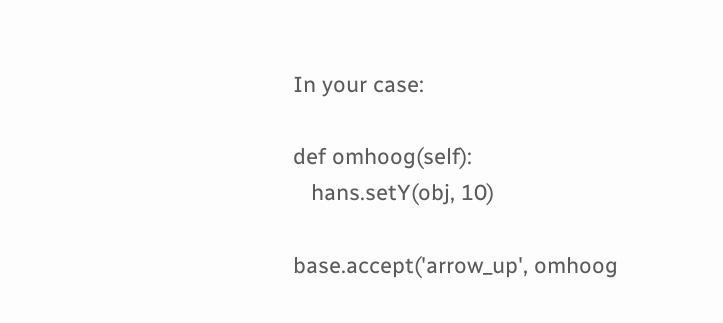In your case:

def omhoog(self):
   hans.setY(obj, 10)

base.accept('arrow_up', omhoog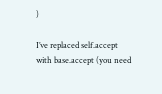)

I’ve replaced self.accept with base.accept (you need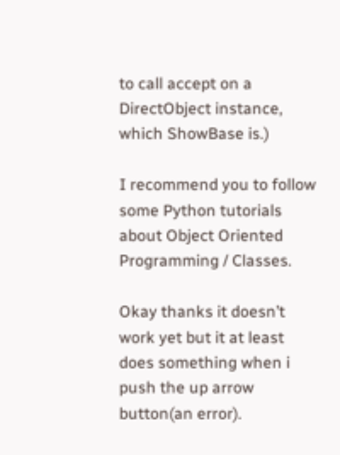to call accept on a DirectObject instance, which ShowBase is.)

I recommend you to follow some Python tutorials about Object Oriented Programming / Classes.

Okay thanks it doesn’t work yet but it at least does something when i push the up arrow button(an error).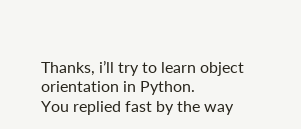Thanks, i’ll try to learn object orientation in Python.
You replied fast by the way